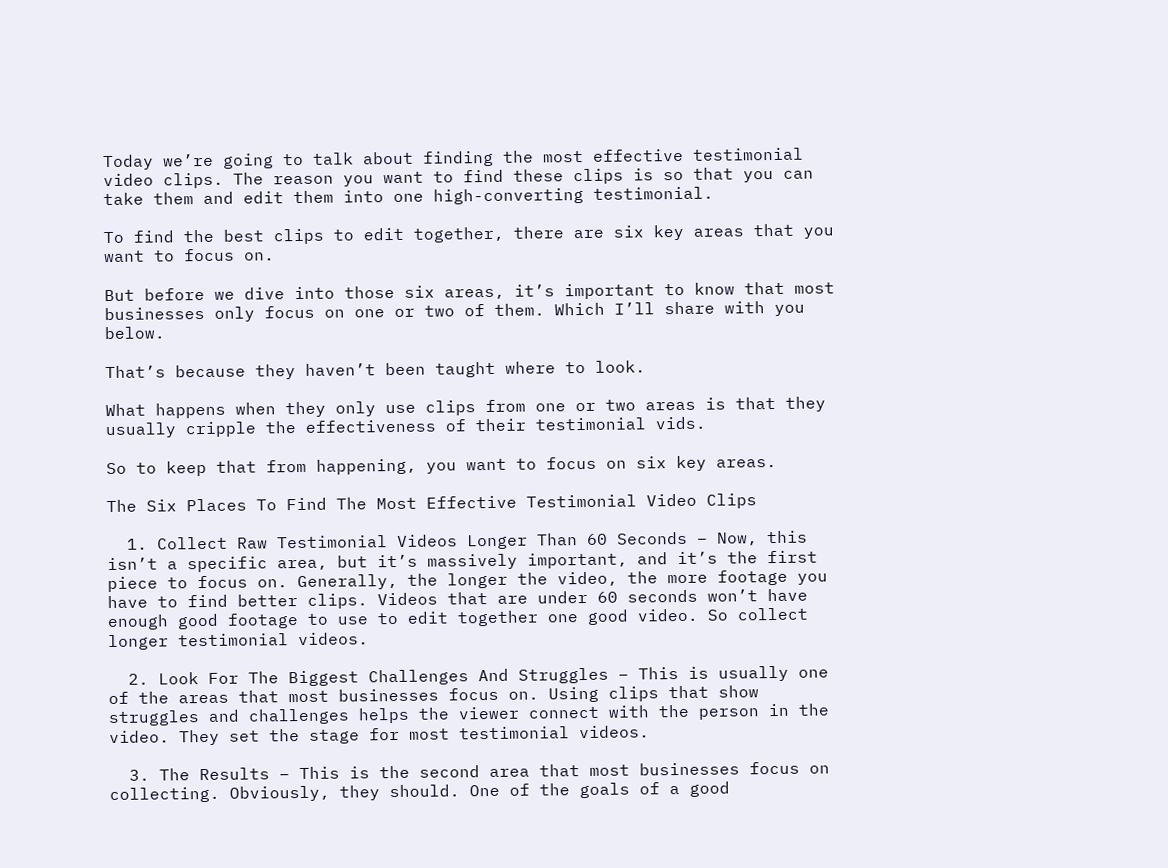Today we’re going to talk about finding the most effective testimonial video clips. The reason you want to find these clips is so that you can take them and edit them into one high-converting testimonial.

To find the best clips to edit together, there are six key areas that you want to focus on.

But before we dive into those six areas, it’s important to know that most businesses only focus on one or two of them. Which I’ll share with you below.

That’s because they haven’t been taught where to look.

What happens when they only use clips from one or two areas is that they usually cripple the effectiveness of their testimonial vids.

So to keep that from happening, you want to focus on six key areas.

The Six Places To Find The Most Effective Testimonial Video Clips

  1. Collect Raw Testimonial Videos Longer Than 60 Seconds – Now, this isn’t a specific area, but it’s massively important, and it’s the first piece to focus on. Generally, the longer the video, the more footage you have to find better clips. Videos that are under 60 seconds won’t have enough good footage to use to edit together one good video. So collect longer testimonial videos.

  2. Look For The Biggest Challenges And Struggles – This is usually one of the areas that most businesses focus on. Using clips that show struggles and challenges helps the viewer connect with the person in the video. They set the stage for most testimonial videos.

  3. The Results – This is the second area that most businesses focus on collecting. Obviously, they should. One of the goals of a good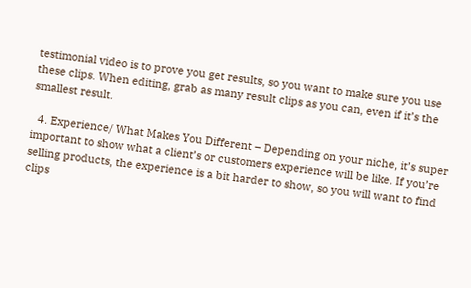testimonial video is to prove you get results, so you want to make sure you use these clips. When editing, grab as many result clips as you can, even if it’s the smallest result.

  4. Experience/ What Makes You Different – Depending on your niche, it’s super important to show what a client’s or customers experience will be like. If you’re selling products, the experience is a bit harder to show, so you will want to find clips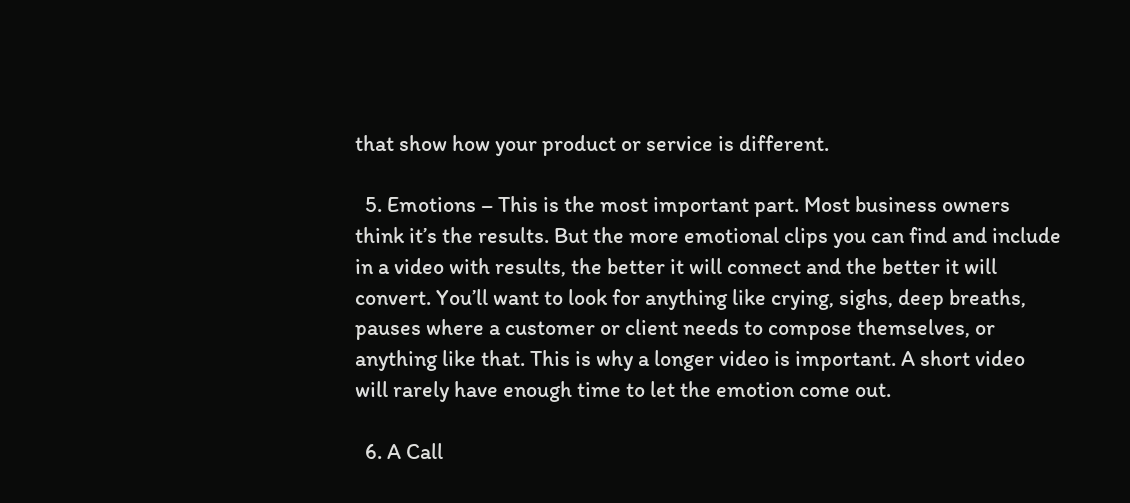that show how your product or service is different.

  5. Emotions – This is the most important part. Most business owners think it’s the results. But the more emotional clips you can find and include in a video with results, the better it will connect and the better it will convert. You’ll want to look for anything like crying, sighs, deep breaths, pauses where a customer or client needs to compose themselves, or anything like that. This is why a longer video is important. A short video will rarely have enough time to let the emotion come out.

  6. A Call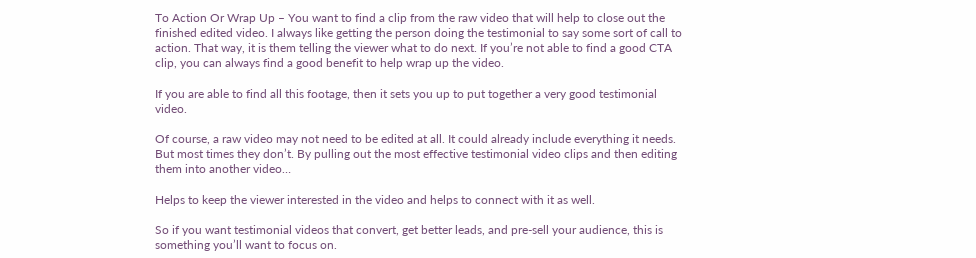To Action Or Wrap Up – You want to find a clip from the raw video that will help to close out the finished edited video. I always like getting the person doing the testimonial to say some sort of call to action. That way, it is them telling the viewer what to do next. If you’re not able to find a good CTA clip, you can always find a good benefit to help wrap up the video.

If you are able to find all this footage, then it sets you up to put together a very good testimonial video.

Of course, a raw video may not need to be edited at all. It could already include everything it needs. But most times they don’t. By pulling out the most effective testimonial video clips and then editing them into another video…

Helps to keep the viewer interested in the video and helps to connect with it as well.

So if you want testimonial videos that convert, get better leads, and pre-sell your audience, this is something you’ll want to focus on.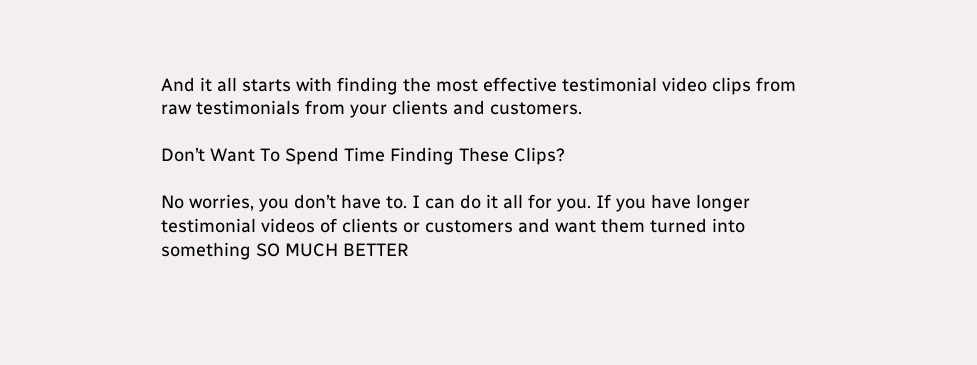And it all starts with finding the most effective testimonial video clips from raw testimonials from your clients and customers.

Don’t Want To Spend Time Finding These Clips?

No worries, you don’t have to. I can do it all for you. If you have longer testimonial videos of clients or customers and want them turned into something SO MUCH BETTER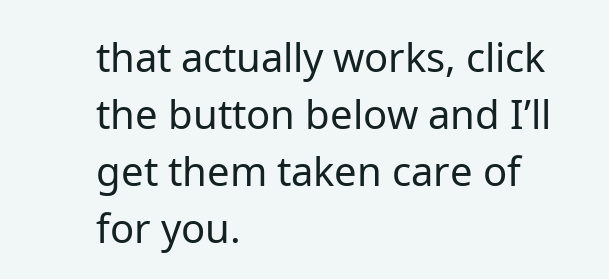that actually works, click the button below and I’ll get them taken care of for you.